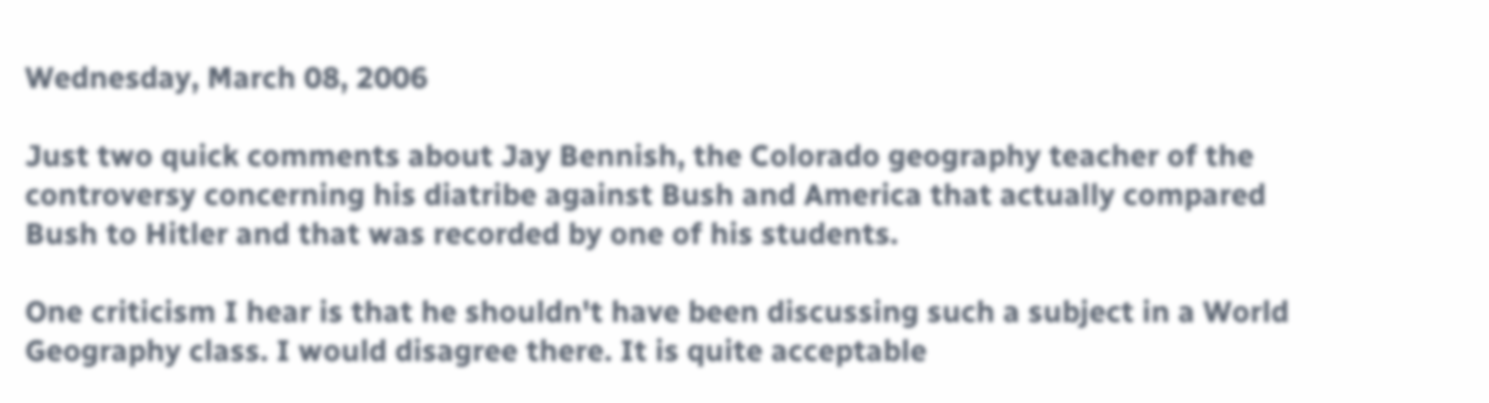Wednesday, March 08, 2006

Just two quick comments about Jay Bennish, the Colorado geography teacher of the controversy concerning his diatribe against Bush and America that actually compared Bush to Hitler and that was recorded by one of his students.

One criticism I hear is that he shouldn't have been discussing such a subject in a World Geography class. I would disagree there. It is quite acceptable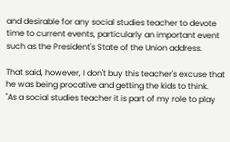and desirable for any social studies teacher to devote time to current events, particularly an important event such as the President's State of the Union address.

That said, however, I don't buy this teacher's excuse that he was being procative and getting the kids to think.
"As a social studies teacher it is part of my role to play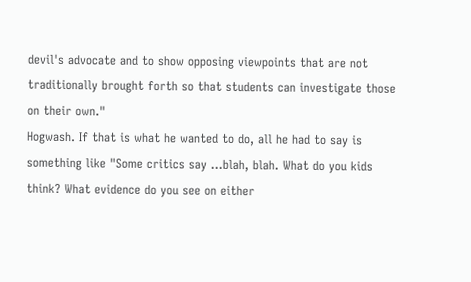devil's advocate and to show opposing viewpoints that are not traditionally brought forth so that students can investigate those on their own."
Hogwash. If that is what he wanted to do, all he had to say is something like "Some critics say ...blah, blah. What do you kids think? What evidence do you see on either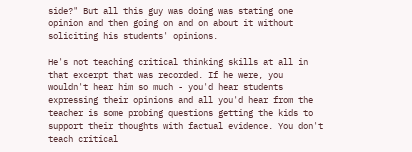side?" But all this guy was doing was stating one opinion and then going on and on about it without soliciting his students' opinions.

He's not teaching critical thinking skills at all in that excerpt that was recorded. If he were, you wouldn't hear him so much - you'd hear students expressing their opinions and all you'd hear from the teacher is some probing questions getting the kids to support their thoughts with factual evidence. You don't teach critical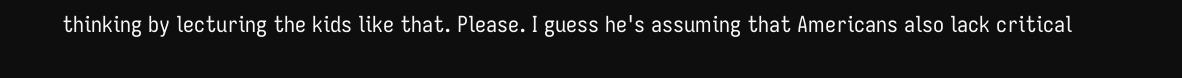thinking by lecturing the kids like that. Please. I guess he's assuming that Americans also lack critical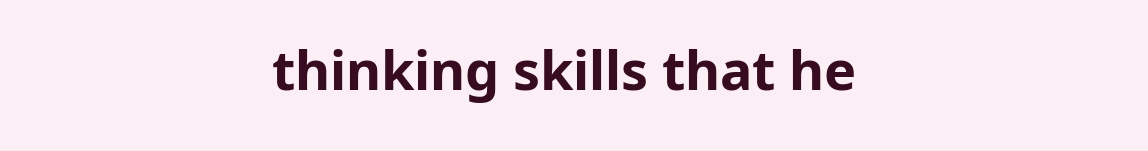thinking skills that he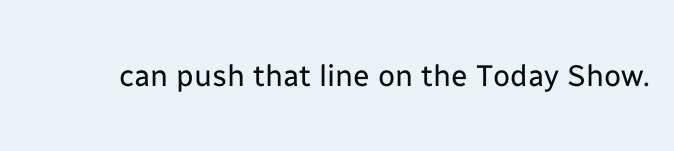can push that line on the Today Show.